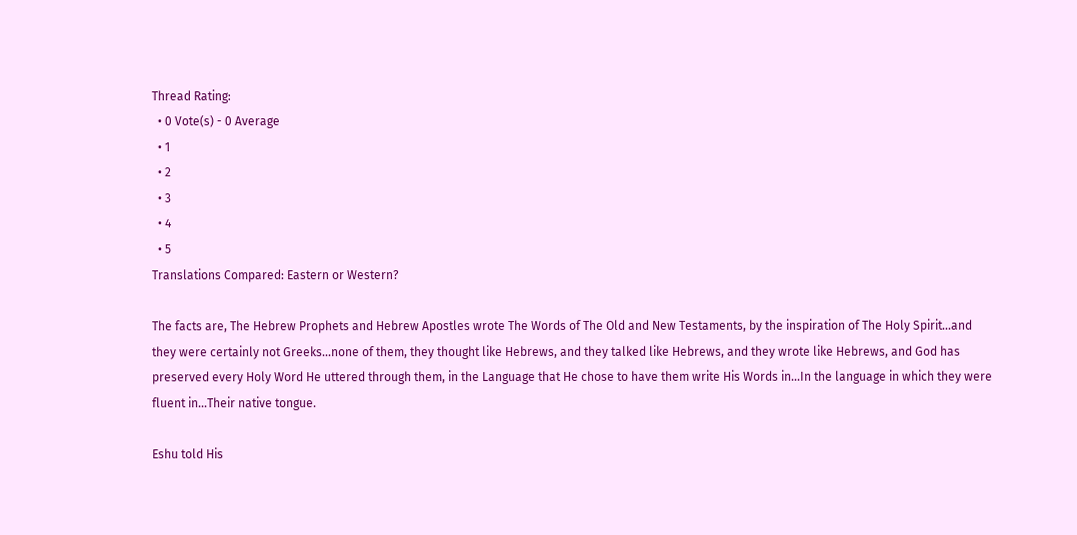Thread Rating:
  • 0 Vote(s) - 0 Average
  • 1
  • 2
  • 3
  • 4
  • 5
Translations Compared: Eastern or Western?

The facts are, The Hebrew Prophets and Hebrew Apostles wrote The Words of The Old and New Testaments, by the inspiration of The Holy Spirit...and they were certainly not Greeks...none of them, they thought like Hebrews, and they talked like Hebrews, and they wrote like Hebrews, and God has preserved every Holy Word He uttered through them, in the Language that He chose to have them write His Words in...In the language in which they were fluent in...Their native tongue.

Eshu told His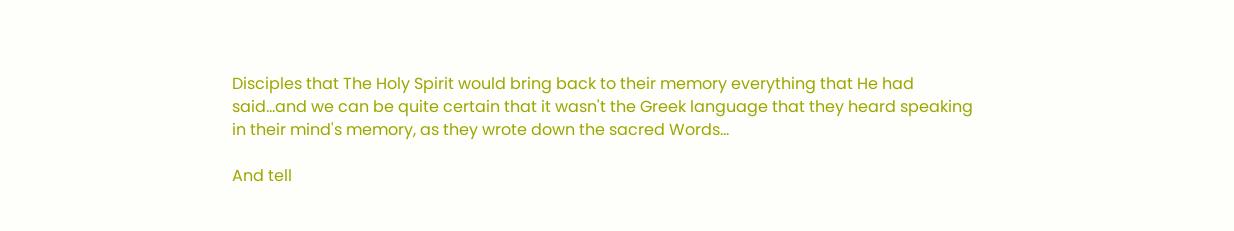Disciples that The Holy Spirit would bring back to their memory everything that He had said...and we can be quite certain that it wasn't the Greek language that they heard speaking in their mind's memory, as they wrote down the sacred Words...

And tell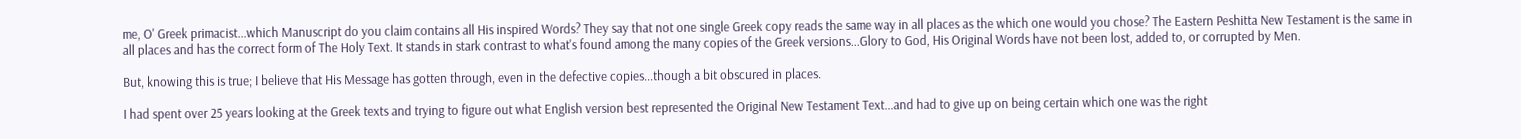me, O' Greek primacist...which Manuscript do you claim contains all His inspired Words? They say that not one single Greek copy reads the same way in all places as the which one would you chose? The Eastern Peshitta New Testament is the same in all places and has the correct form of The Holy Text. It stands in stark contrast to what's found among the many copies of the Greek versions...Glory to God, His Original Words have not been lost, added to, or corrupted by Men.

But, knowing this is true; I believe that His Message has gotten through, even in the defective copies...though a bit obscured in places.

I had spent over 25 years looking at the Greek texts and trying to figure out what English version best represented the Original New Testament Text...and had to give up on being certain which one was the right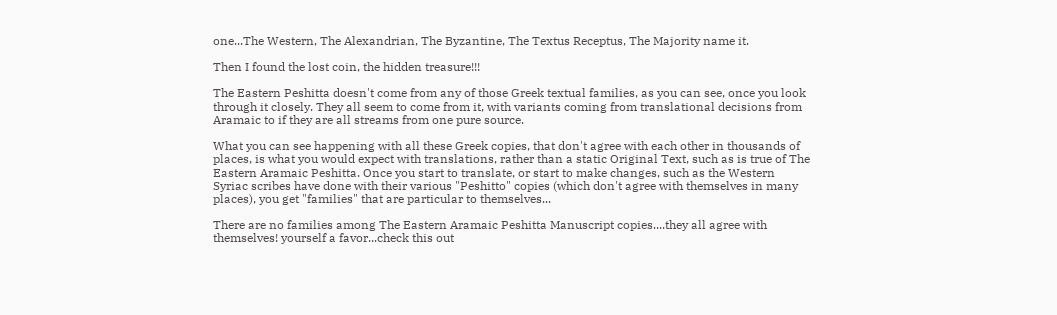one...The Western, The Alexandrian, The Byzantine, The Textus Receptus, The Majority name it.

Then I found the lost coin, the hidden treasure!!!

The Eastern Peshitta doesn't come from any of those Greek textual families, as you can see, once you look through it closely. They all seem to come from it, with variants coming from translational decisions from Aramaic to if they are all streams from one pure source.

What you can see happening with all these Greek copies, that don't agree with each other in thousands of places, is what you would expect with translations, rather than a static Original Text, such as is true of The Eastern Aramaic Peshitta. Once you start to translate, or start to make changes, such as the Western Syriac scribes have done with their various "Peshitto" copies (which don't agree with themselves in many places), you get "families" that are particular to themselves...

There are no families among The Eastern Aramaic Peshitta Manuscript copies....they all agree with themselves! yourself a favor...check this out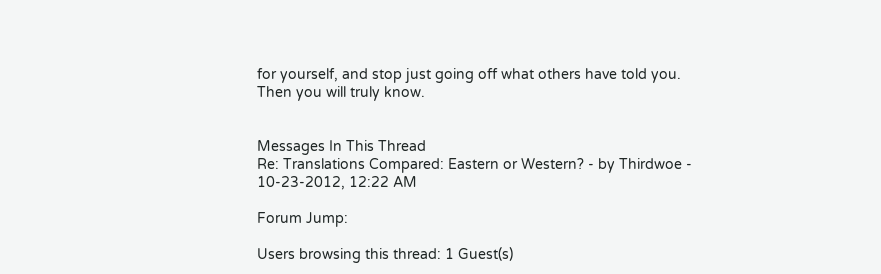for yourself, and stop just going off what others have told you. Then you will truly know.


Messages In This Thread
Re: Translations Compared: Eastern or Western? - by Thirdwoe - 10-23-2012, 12:22 AM

Forum Jump:

Users browsing this thread: 1 Guest(s)